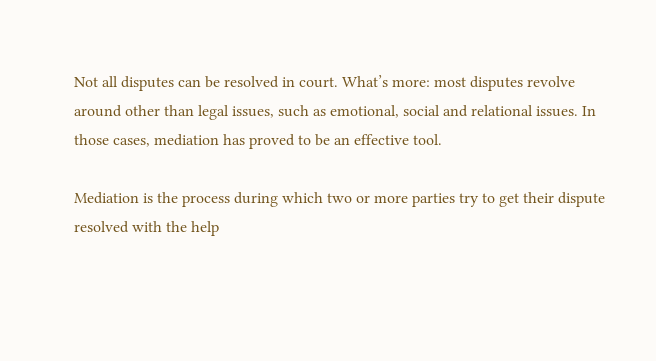Not all disputes can be resolved in court. What’s more: most disputes revolve around other than legal issues, such as emotional, social and relational issues. In those cases, mediation has proved to be an effective tool.

Mediation is the process during which two or more parties try to get their dispute resolved with the help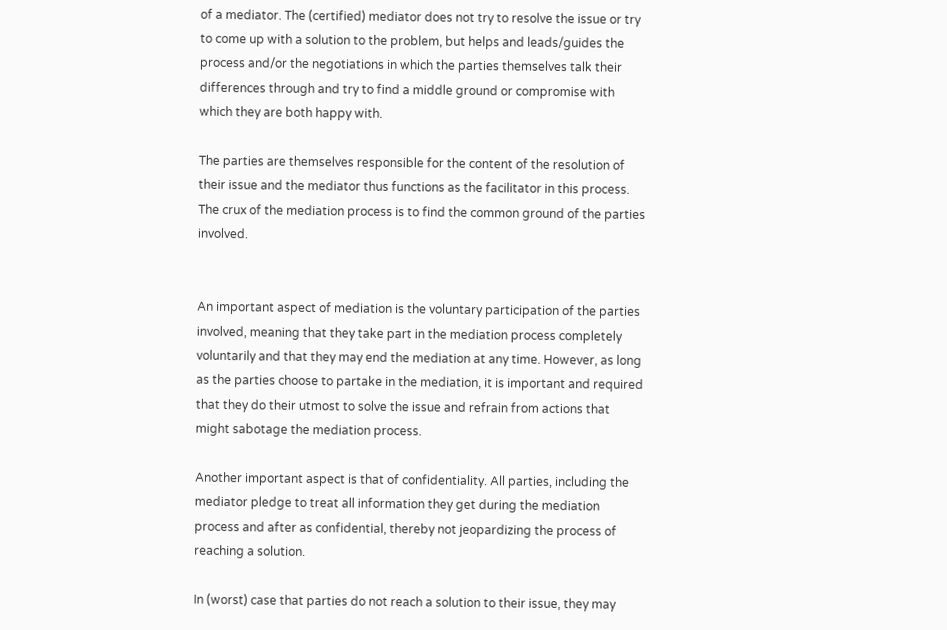of a mediator. The (certified) mediator does not try to resolve the issue or try to come up with a solution to the problem, but helps and leads/guides the process and/or the negotiations in which the parties themselves talk their differences through and try to find a middle ground or compromise with which they are both happy with.

The parties are themselves responsible for the content of the resolution of their issue and the mediator thus functions as the facilitator in this process. The crux of the mediation process is to find the common ground of the parties involved.


An important aspect of mediation is the voluntary participation of the parties involved, meaning that they take part in the mediation process completely voluntarily and that they may end the mediation at any time. However, as long as the parties choose to partake in the mediation, it is important and required that they do their utmost to solve the issue and refrain from actions that might sabotage the mediation process.

Another important aspect is that of confidentiality. All parties, including the mediator pledge to treat all information they get during the mediation process and after as confidential, thereby not jeopardizing the process of reaching a solution.

In (worst) case that parties do not reach a solution to their issue, they may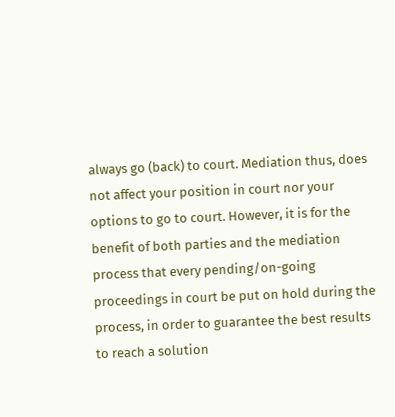always go (back) to court. Mediation thus, does not affect your position in court nor your options to go to court. However, it is for the benefit of both parties and the mediation process that every pending/on-going proceedings in court be put on hold during the process, in order to guarantee the best results to reach a solution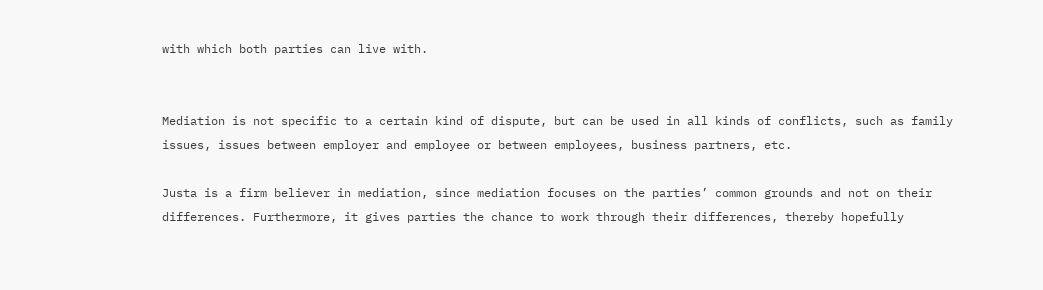with which both parties can live with.


Mediation is not specific to a certain kind of dispute, but can be used in all kinds of conflicts, such as family issues, issues between employer and employee or between employees, business partners, etc.

Justa is a firm believer in mediation, since mediation focuses on the parties’ common grounds and not on their differences. Furthermore, it gives parties the chance to work through their differences, thereby hopefully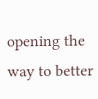opening the way to better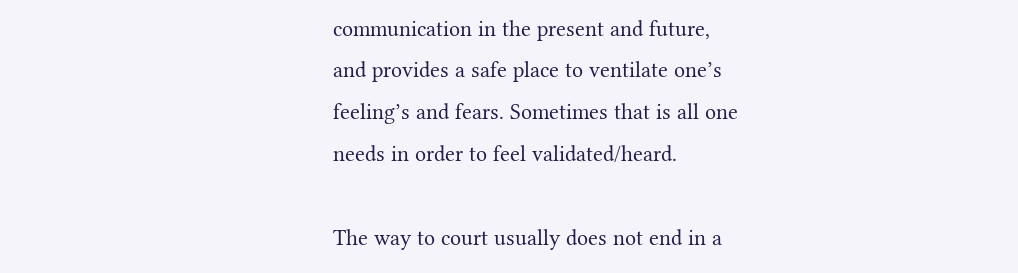communication in the present and future, and provides a safe place to ventilate one’s feeling’s and fears. Sometimes that is all one needs in order to feel validated/heard.

The way to court usually does not end in a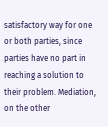satisfactory way for one or both parties, since parties have no part in reaching a solution to their problem. Mediation, on the other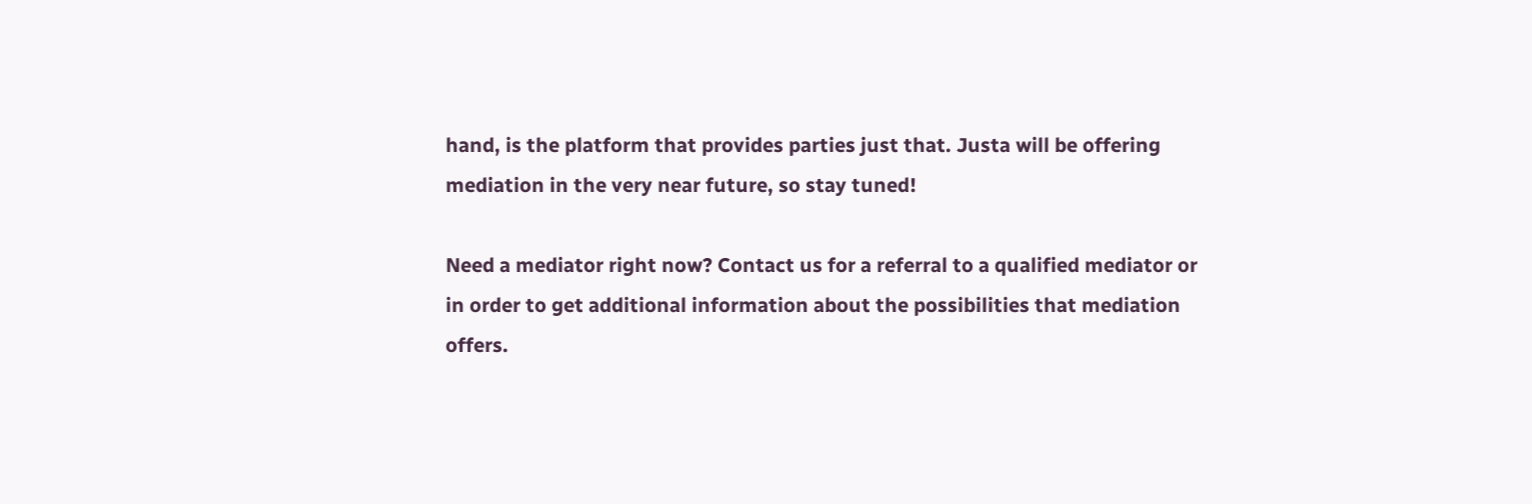hand, is the platform that provides parties just that. Justa will be offering mediation in the very near future, so stay tuned!

Need a mediator right now? Contact us for a referral to a qualified mediator or in order to get additional information about the possibilities that mediation offers.